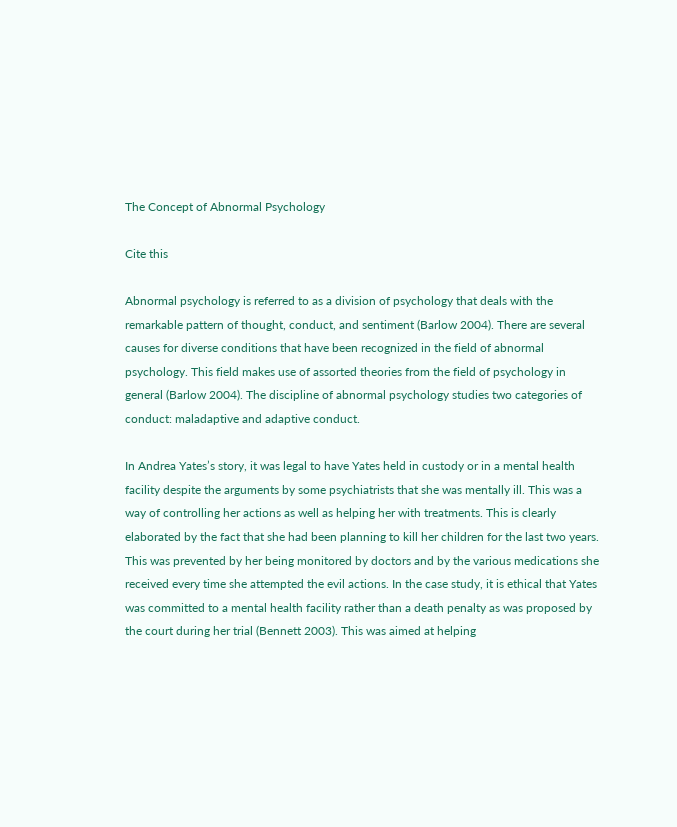The Concept of Abnormal Psychology

Cite this

Abnormal psychology is referred to as a division of psychology that deals with the remarkable pattern of thought, conduct, and sentiment (Barlow 2004). There are several causes for diverse conditions that have been recognized in the field of abnormal psychology. This field makes use of assorted theories from the field of psychology in general (Barlow 2004). The discipline of abnormal psychology studies two categories of conduct: maladaptive and adaptive conduct.

In Andrea Yates’s story, it was legal to have Yates held in custody or in a mental health facility despite the arguments by some psychiatrists that she was mentally ill. This was a way of controlling her actions as well as helping her with treatments. This is clearly elaborated by the fact that she had been planning to kill her children for the last two years. This was prevented by her being monitored by doctors and by the various medications she received every time she attempted the evil actions. In the case study, it is ethical that Yates was committed to a mental health facility rather than a death penalty as was proposed by the court during her trial (Bennett 2003). This was aimed at helping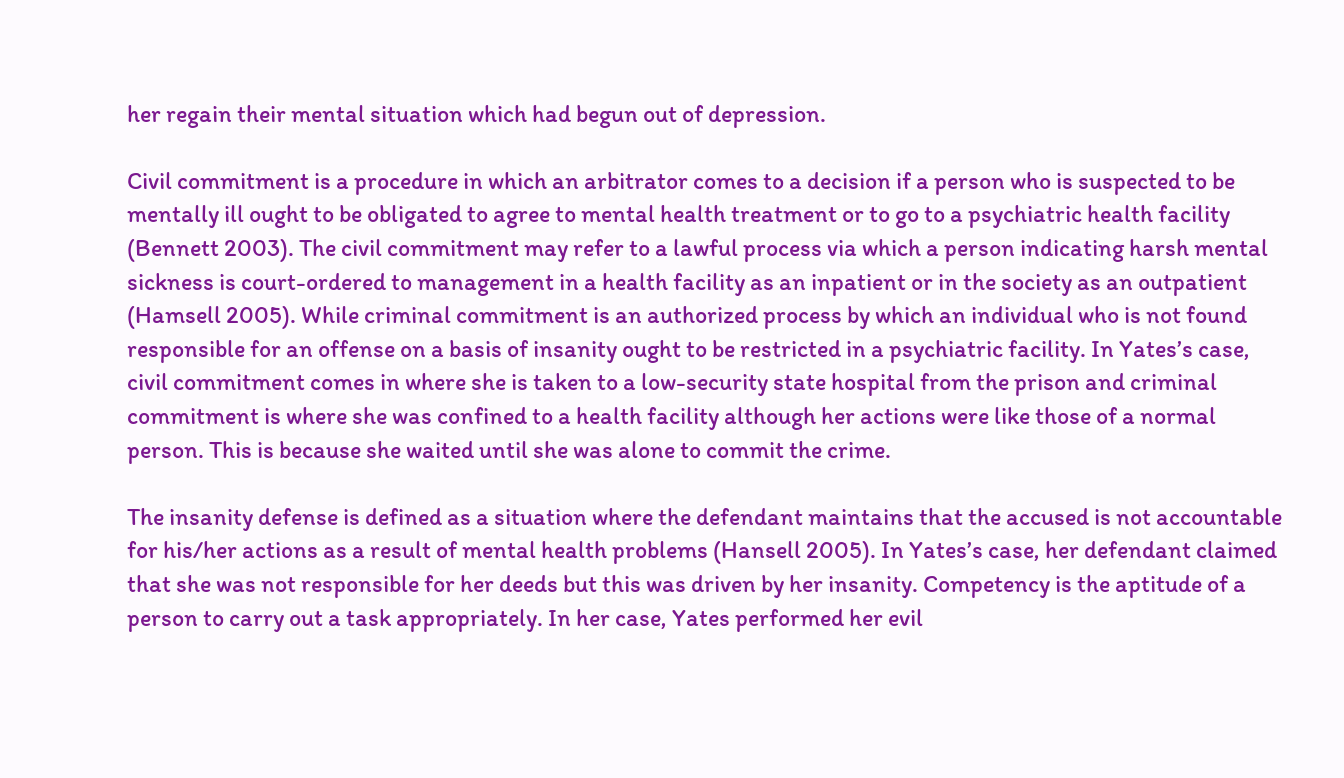her regain their mental situation which had begun out of depression.

Civil commitment is a procedure in which an arbitrator comes to a decision if a person who is suspected to be mentally ill ought to be obligated to agree to mental health treatment or to go to a psychiatric health facility (Bennett 2003). The civil commitment may refer to a lawful process via which a person indicating harsh mental sickness is court-ordered to management in a health facility as an inpatient or in the society as an outpatient (Hamsell 2005). While criminal commitment is an authorized process by which an individual who is not found responsible for an offense on a basis of insanity ought to be restricted in a psychiatric facility. In Yates’s case, civil commitment comes in where she is taken to a low-security state hospital from the prison and criminal commitment is where she was confined to a health facility although her actions were like those of a normal person. This is because she waited until she was alone to commit the crime.

The insanity defense is defined as a situation where the defendant maintains that the accused is not accountable for his/her actions as a result of mental health problems (Hansell 2005). In Yates’s case, her defendant claimed that she was not responsible for her deeds but this was driven by her insanity. Competency is the aptitude of a person to carry out a task appropriately. In her case, Yates performed her evil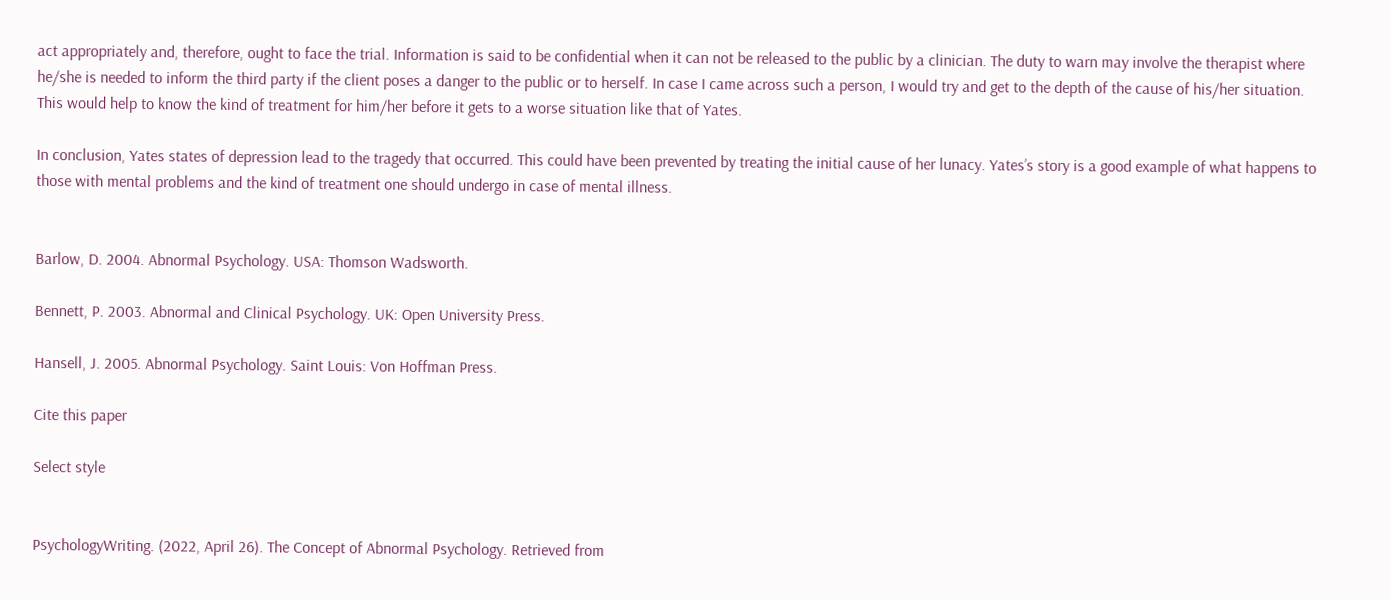act appropriately and, therefore, ought to face the trial. Information is said to be confidential when it can not be released to the public by a clinician. The duty to warn may involve the therapist where he/she is needed to inform the third party if the client poses a danger to the public or to herself. In case I came across such a person, I would try and get to the depth of the cause of his/her situation. This would help to know the kind of treatment for him/her before it gets to a worse situation like that of Yates.

In conclusion, Yates states of depression lead to the tragedy that occurred. This could have been prevented by treating the initial cause of her lunacy. Yates’s story is a good example of what happens to those with mental problems and the kind of treatment one should undergo in case of mental illness.


Barlow, D. 2004. Abnormal Psychology. USA: Thomson Wadsworth.

Bennett, P. 2003. Abnormal and Clinical Psychology. UK: Open University Press.

Hansell, J. 2005. Abnormal Psychology. Saint Louis: Von Hoffman Press.

Cite this paper

Select style


PsychologyWriting. (2022, April 26). The Concept of Abnormal Psychology. Retrieved from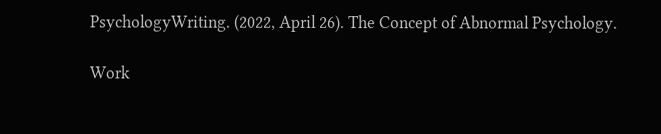PsychologyWriting. (2022, April 26). The Concept of Abnormal Psychology.

Work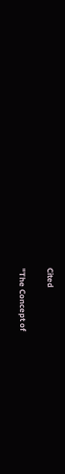Cited

"The Concept of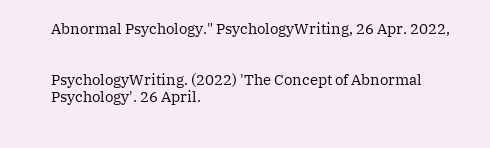Abnormal Psychology." PsychologyWriting, 26 Apr. 2022,


PsychologyWriting. (2022) 'The Concept of Abnormal Psychology'. 26 April.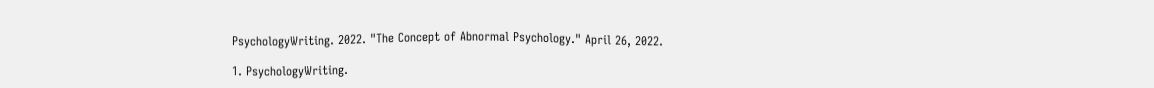PsychologyWriting. 2022. "The Concept of Abnormal Psychology." April 26, 2022.

1. PsychologyWriting.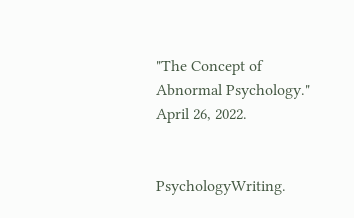"The Concept of Abnormal Psychology." April 26, 2022.


PsychologyWriting.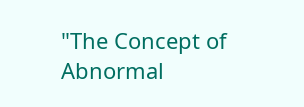"The Concept of Abnormal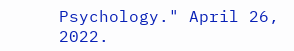Psychology." April 26, 2022.